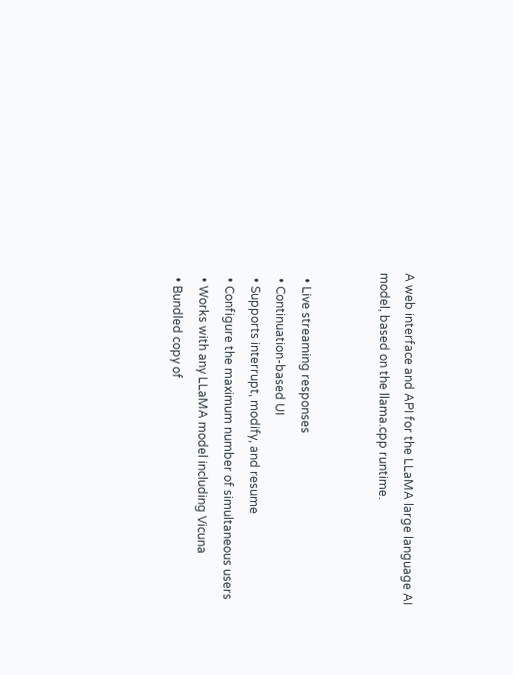A web interface and API for the LLaMA large language AI model, based on the llama.cpp runtime.


  • Live streaming responses
  • Continuation-based UI
  • Supports interrupt, modify, and resume
  • Configure the maximum number of simultaneous users
  • Works with any LLaMA model including Vicuna
  • Bundled copy of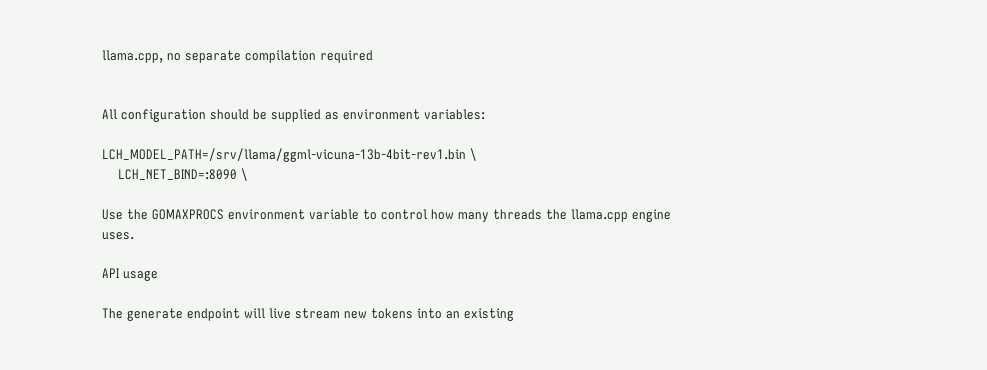llama.cpp, no separate compilation required


All configuration should be supplied as environment variables:

LCH_MODEL_PATH=/srv/llama/ggml-vicuna-13b-4bit-rev1.bin \
    LCH_NET_BIND=:8090 \

Use the GOMAXPROCS environment variable to control how many threads the llama.cpp engine uses.

API usage

The generate endpoint will live stream new tokens into an existing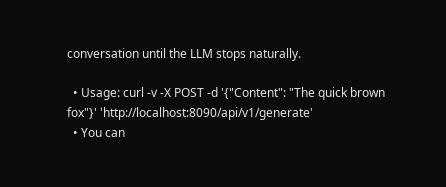conversation until the LLM stops naturally.

  • Usage: curl -v -X POST -d '{"Content": "The quick brown fox"}' 'http://localhost:8090/api/v1/generate'
  • You can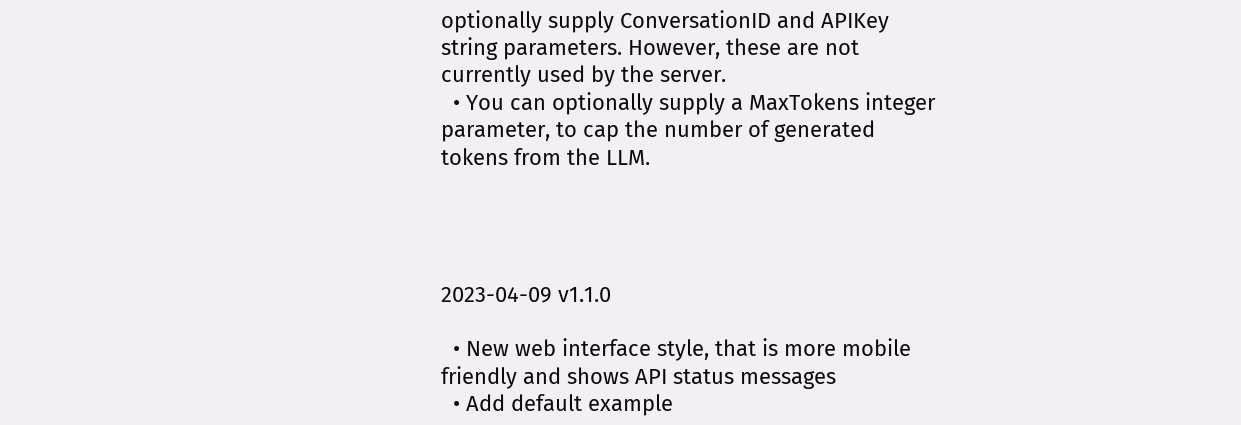optionally supply ConversationID and APIKey string parameters. However, these are not currently used by the server.
  • You can optionally supply a MaxTokens integer parameter, to cap the number of generated tokens from the LLM.




2023-04-09 v1.1.0

  • New web interface style, that is more mobile friendly and shows API status messages
  • Add default example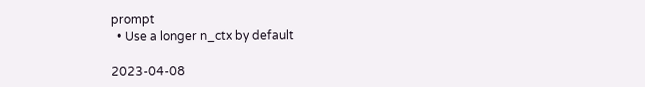prompt
  • Use a longer n_ctx by default

2023-04-08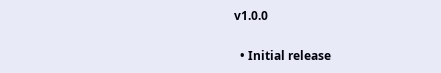v1.0.0

  • Initial release